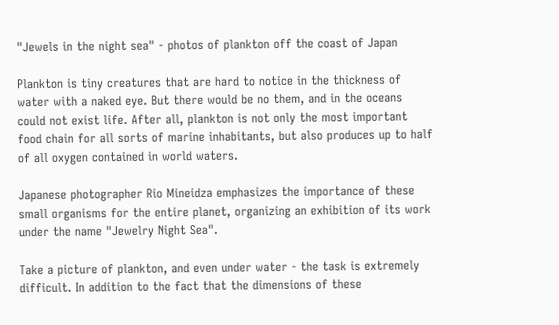"Jewels in the night sea" - photos of plankton off the coast of Japan

Plankton is tiny creatures that are hard to notice in the thickness of water with a naked eye. But there would be no them, and in the oceans could not exist life. After all, plankton is not only the most important food chain for all sorts of marine inhabitants, but also produces up to half of all oxygen contained in world waters.

Japanese photographer Rio Mineidza emphasizes the importance of these small organisms for the entire planet, organizing an exhibition of its work under the name "Jewelry Night Sea".

Take a picture of plankton, and even under water - the task is extremely difficult. In addition to the fact that the dimensions of these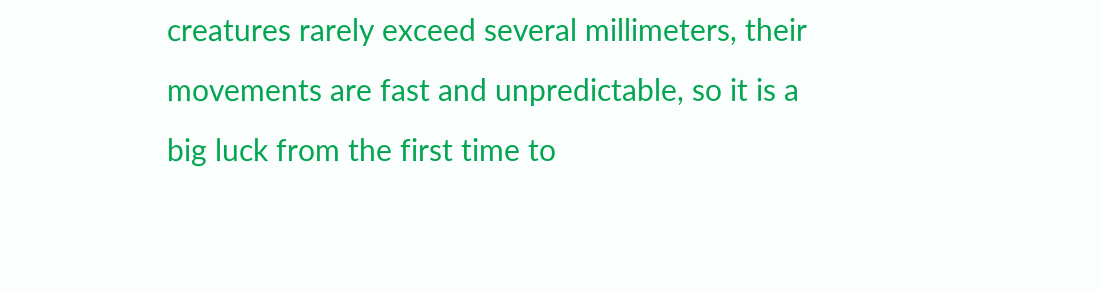creatures rarely exceed several millimeters, their movements are fast and unpredictable, so it is a big luck from the first time to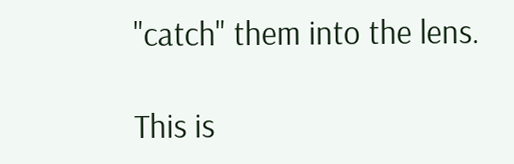"catch" them into the lens.

This is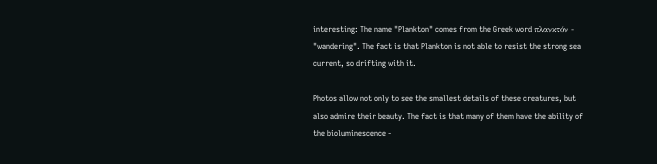interesting: The name "Plankton" comes from the Greek word πλανκτόν - "wandering". The fact is that Plankton is not able to resist the strong sea current, so drifting with it.

Photos allow not only to see the smallest details of these creatures, but also admire their beauty. The fact is that many of them have the ability of the bioluminescence -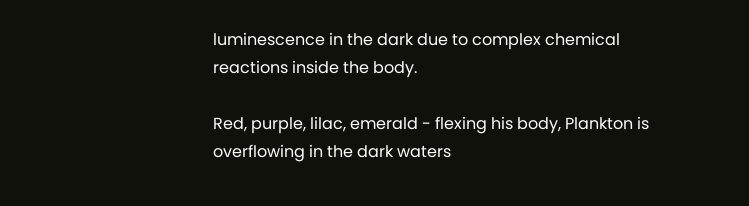luminescence in the dark due to complex chemical reactions inside the body.

Red, purple, lilac, emerald - flexing his body, Plankton is overflowing in the dark waters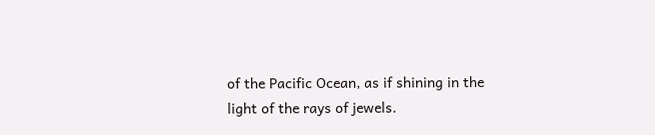of the Pacific Ocean, as if shining in the light of the rays of jewels.